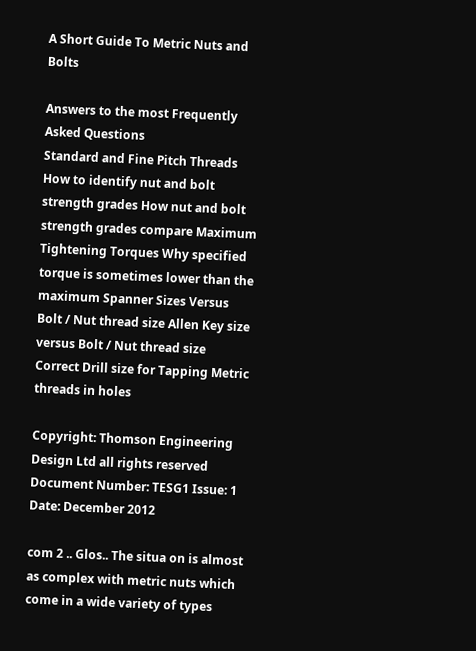A Short Guide To Metric Nuts and Bolts

Answers to the most Frequently Asked Questions
Standard and Fine Pitch Threads How to identify nut and bolt strength grades How nut and bolt strength grades compare Maximum Tightening Torques Why specified torque is sometimes lower than the maximum Spanner Sizes Versus Bolt / Nut thread size Allen Key size versus Bolt / Nut thread size Correct Drill size for Tapping Metric threads in holes

Copyright: Thomson Engineering Design Ltd all rights reserved Document Number: TESG1 Issue: 1 Date: December 2012

com 2 .. Glos.. The situa on is almost as complex with metric nuts which come in a wide variety of types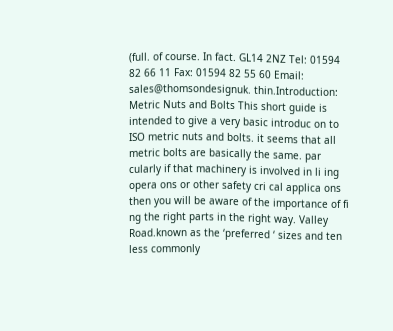(full. of course. In fact. GL14 2NZ Tel: 01594 82 66 11 Fax: 01594 82 55 60 Email: sales@thomsondesignuk. thin.Introduction: Metric Nuts and Bolts This short guide is intended to give a very basic introduc on to ISO metric nuts and bolts. it seems that all metric bolts are basically the same. par cularly if that machinery is involved in li ing opera ons or other safety cri cal applica ons then you will be aware of the importance of fi ng the right parts in the right way. Valley Road.known as the ‘preferred ‘ sizes and ten less commonly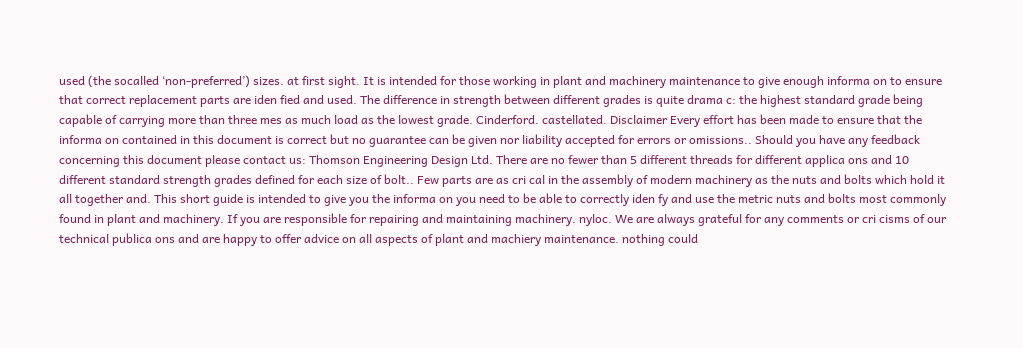used (the socalled ‘non-preferred’) sizes. at first sight. It is intended for those working in plant and machinery maintenance to give enough informa on to ensure that correct replacement parts are iden fied and used. The difference in strength between different grades is quite drama c: the highest standard grade being capable of carrying more than three mes as much load as the lowest grade. Cinderford. castellated. Disclaimer Every effort has been made to ensure that the informa on contained in this document is correct but no guarantee can be given nor liability accepted for errors or omissions.. Should you have any feedback concerning this document please contact us: Thomson Engineering Design Ltd. There are no fewer than 5 different threads for different applica ons and 10 different standard strength grades defined for each size of bolt.. Few parts are as cri cal in the assembly of modern machinery as the nuts and bolts which hold it all together and. This short guide is intended to give you the informa on you need to be able to correctly iden fy and use the metric nuts and bolts most commonly found in plant and machinery. If you are responsible for repairing and maintaining machinery. nyloc. We are always grateful for any comments or cri cisms of our technical publica ons and are happy to offer advice on all aspects of plant and machiery maintenance. nothing could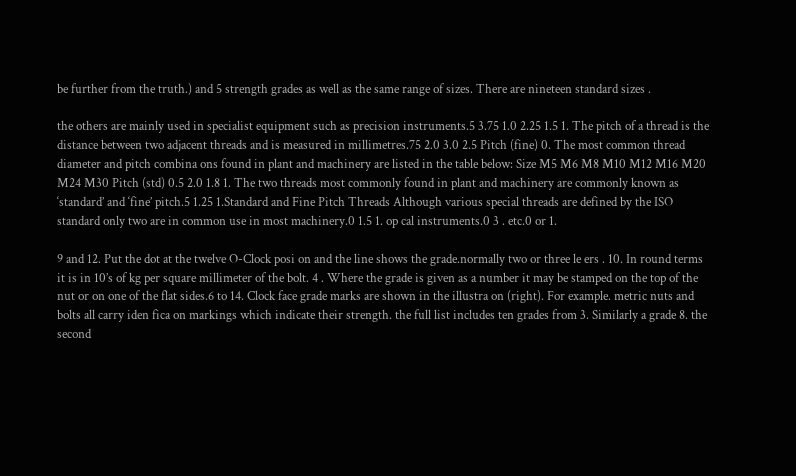be further from the truth.) and 5 strength grades as well as the same range of sizes. There are nineteen standard sizes .

the others are mainly used in specialist equipment such as precision instruments.5 3.75 1.0 2.25 1.5 1. The pitch of a thread is the distance between two adjacent threads and is measured in millimetres.75 2.0 3.0 2.5 Pitch (fine) 0. The most common thread diameter and pitch combina ons found in plant and machinery are listed in the table below: Size M5 M6 M8 M10 M12 M16 M20 M24 M30 Pitch (std) 0.5 2.0 1.8 1. The two threads most commonly found in plant and machinery are commonly known as ‘standard’ and ‘fine’ pitch.5 1.25 1.Standard and Fine Pitch Threads Although various special threads are defined by the ISO standard only two are in common use in most machinery.0 1.5 1. op cal instruments.0 3 . etc.0 or 1.

9 and 12. Put the dot at the twelve O-Clock posi on and the line shows the grade.normally two or three le ers . 10. In round terms it is in 10’s of kg per square millimeter of the bolt. 4 . Where the grade is given as a number it may be stamped on the top of the nut or on one of the flat sides.6 to 14. Clock face grade marks are shown in the illustra on (right). For example. metric nuts and bolts all carry iden fica on markings which indicate their strength. the full list includes ten grades from 3. Similarly a grade 8. the second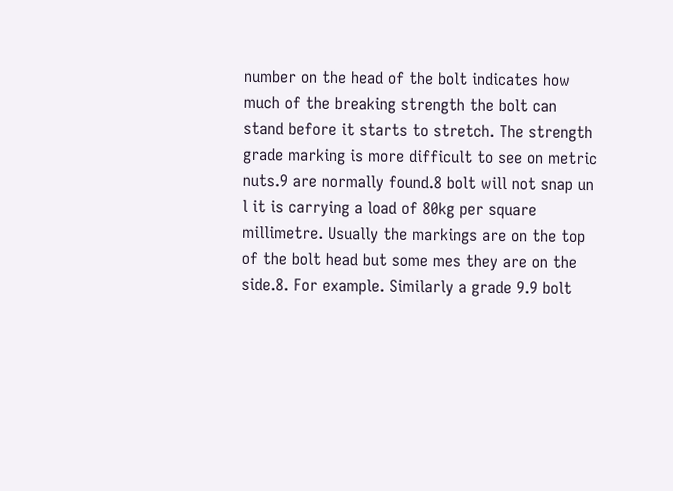number on the head of the bolt indicates how much of the breaking strength the bolt can stand before it starts to stretch. The strength grade marking is more difficult to see on metric nuts.9 are normally found.8 bolt will not snap un l it is carrying a load of 80kg per square millimetre. Usually the markings are on the top of the bolt head but some mes they are on the side.8. For example. Similarly a grade 9.9 bolt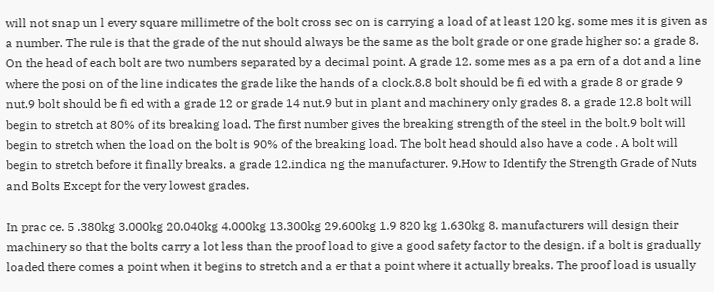will not snap un l every square millimetre of the bolt cross sec on is carrying a load of at least 120 kg. some mes it is given as a number. The rule is that the grade of the nut should always be the same as the bolt grade or one grade higher so: a grade 8. On the head of each bolt are two numbers separated by a decimal point. A grade 12. some mes as a pa ern of a dot and a line where the posi on of the line indicates the grade like the hands of a clock.8.8 bolt should be fi ed with a grade 8 or grade 9 nut.9 bolt should be fi ed with a grade 12 or grade 14 nut.9 but in plant and machinery only grades 8. a grade 12.8 bolt will begin to stretch at 80% of its breaking load. The first number gives the breaking strength of the steel in the bolt.9 bolt will begin to stretch when the load on the bolt is 90% of the breaking load. The bolt head should also have a code . A bolt will begin to stretch before it finally breaks. a grade 12.indica ng the manufacturer. 9.How to Identify the Strength Grade of Nuts and Bolts Except for the very lowest grades.

In prac ce. 5 .380kg 3.000kg 20.040kg 4.000kg 13.300kg 29.600kg 1.9 820 kg 1.630kg 8. manufacturers will design their machinery so that the bolts carry a lot less than the proof load to give a good safety factor to the design. if a bolt is gradually loaded there comes a point when it begins to stretch and a er that a point where it actually breaks. The proof load is usually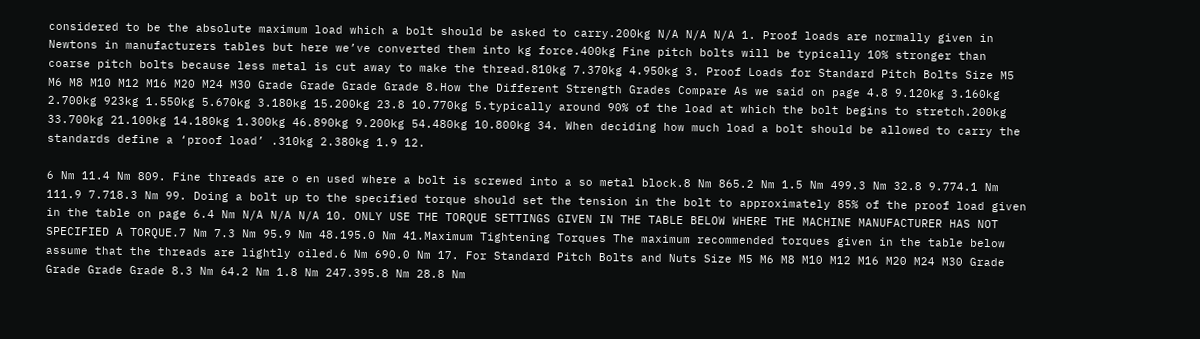considered to be the absolute maximum load which a bolt should be asked to carry.200kg N/A N/A N/A 1. Proof loads are normally given in Newtons in manufacturers tables but here we’ve converted them into kg force.400kg Fine pitch bolts will be typically 10% stronger than coarse pitch bolts because less metal is cut away to make the thread.810kg 7.370kg 4.950kg 3. Proof Loads for Standard Pitch Bolts Size M5 M6 M8 M10 M12 M16 M20 M24 M30 Grade Grade Grade Grade 8.How the Different Strength Grades Compare As we said on page 4.8 9.120kg 3.160kg 2.700kg 923kg 1.550kg 5.670kg 3.180kg 15.200kg 23.8 10.770kg 5.typically around 90% of the load at which the bolt begins to stretch.200kg 33.700kg 21.100kg 14.180kg 1.300kg 46.890kg 9.200kg 54.480kg 10.800kg 34. When deciding how much load a bolt should be allowed to carry the standards define a ‘proof load’ .310kg 2.380kg 1.9 12.

6 Nm 11.4 Nm 809. Fine threads are o en used where a bolt is screwed into a so metal block.8 Nm 865.2 Nm 1.5 Nm 499.3 Nm 32.8 9.774.1 Nm 111.9 7.718.3 Nm 99. Doing a bolt up to the specified torque should set the tension in the bolt to approximately 85% of the proof load given in the table on page 6.4 Nm N/A N/A N/A 10. ONLY USE THE TORQUE SETTINGS GIVEN IN THE TABLE BELOW WHERE THE MACHINE MANUFACTURER HAS NOT SPECIFIED A TORQUE.7 Nm 7.3 Nm 95.9 Nm 48.195.0 Nm 41.Maximum Tightening Torques The maximum recommended torques given in the table below assume that the threads are lightly oiled.6 Nm 690.0 Nm 17. For Standard Pitch Bolts and Nuts Size M5 M6 M8 M10 M12 M16 M20 M24 M30 Grade Grade Grade Grade 8.3 Nm 64.2 Nm 1.8 Nm 247.395.8 Nm 28.8 Nm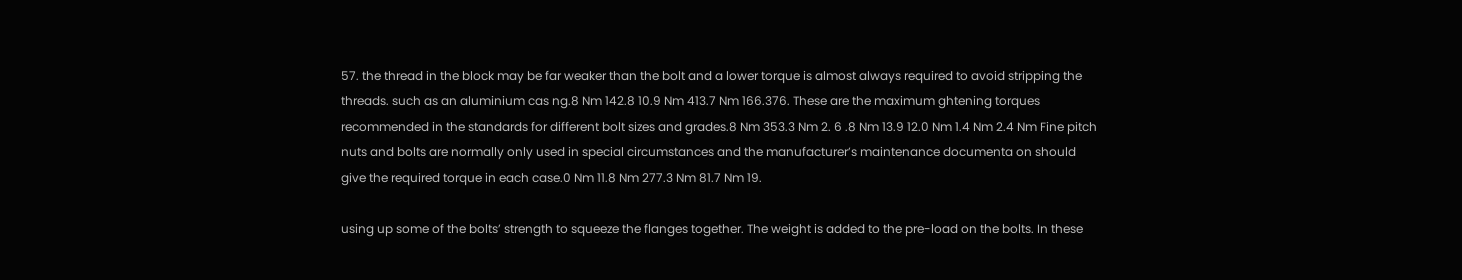57. the thread in the block may be far weaker than the bolt and a lower torque is almost always required to avoid stripping the threads. such as an aluminium cas ng.8 Nm 142.8 10.9 Nm 413.7 Nm 166.376. These are the maximum ghtening torques recommended in the standards for different bolt sizes and grades.8 Nm 353.3 Nm 2. 6 .8 Nm 13.9 12.0 Nm 1.4 Nm 2.4 Nm Fine pitch nuts and bolts are normally only used in special circumstances and the manufacturer’s maintenance documenta on should give the required torque in each case.0 Nm 11.8 Nm 277.3 Nm 81.7 Nm 19.

using up some of the bolts’ strength to squeeze the flanges together. The weight is added to the pre-load on the bolts. In these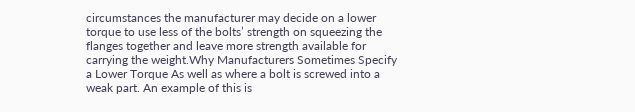circumstances the manufacturer may decide on a lower torque to use less of the bolts’ strength on squeezing the flanges together and leave more strength available for carrying the weight.Why Manufacturers Sometimes Specify a Lower Torque As well as where a bolt is screwed into a weak part. An example of this is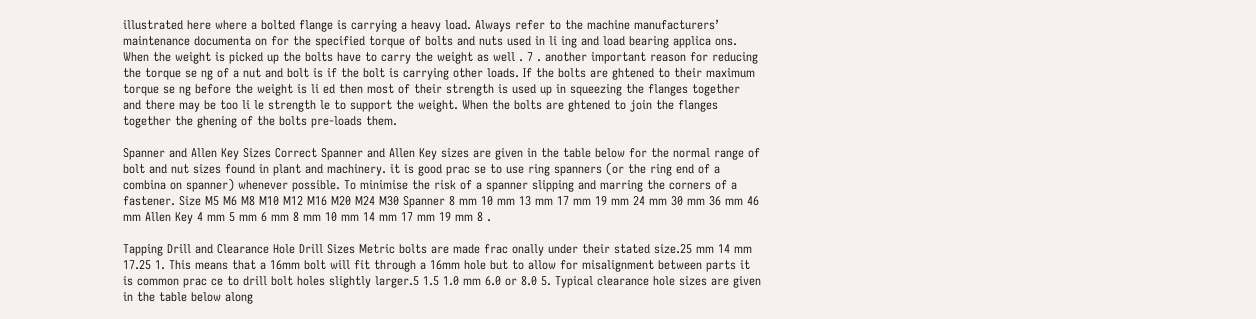illustrated here where a bolted flange is carrying a heavy load. Always refer to the machine manufacturers’ maintenance documenta on for the specified torque of bolts and nuts used in li ing and load bearing applica ons. When the weight is picked up the bolts have to carry the weight as well . 7 . another important reason for reducing the torque se ng of a nut and bolt is if the bolt is carrying other loads. If the bolts are ghtened to their maximum torque se ng before the weight is li ed then most of their strength is used up in squeezing the flanges together and there may be too li le strength le to support the weight. When the bolts are ghtened to join the flanges together the ghening of the bolts pre-loads them.

Spanner and Allen Key Sizes Correct Spanner and Allen Key sizes are given in the table below for the normal range of bolt and nut sizes found in plant and machinery. it is good prac se to use ring spanners (or the ring end of a combina on spanner) whenever possible. To minimise the risk of a spanner slipping and marring the corners of a fastener. Size M5 M6 M8 M10 M12 M16 M20 M24 M30 Spanner 8 mm 10 mm 13 mm 17 mm 19 mm 24 mm 30 mm 36 mm 46 mm Allen Key 4 mm 5 mm 6 mm 8 mm 10 mm 14 mm 17 mm 19 mm 8 .

Tapping Drill and Clearance Hole Drill Sizes Metric bolts are made frac onally under their stated size.25 mm 14 mm 17.25 1. This means that a 16mm bolt will fit through a 16mm hole but to allow for misalignment between parts it is common prac ce to drill bolt holes slightly larger.5 1.5 1.0 mm 6.0 or 8.0 5. Typical clearance hole sizes are given in the table below along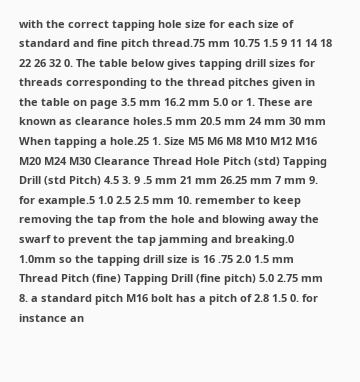with the correct tapping hole size for each size of standard and fine pitch thread.75 mm 10.75 1.5 9 11 14 18 22 26 32 0. The table below gives tapping drill sizes for threads corresponding to the thread pitches given in the table on page 3.5 mm 16.2 mm 5.0 or 1. These are known as clearance holes.5 mm 20.5 mm 24 mm 30 mm When tapping a hole.25 1. Size M5 M6 M8 M10 M12 M16 M20 M24 M30 Clearance Thread Hole Pitch (std) Tapping Drill (std Pitch) 4.5 3. 9 .5 mm 21 mm 26.25 mm 7 mm 9. for example.5 1.0 2.5 2.5 mm 10. remember to keep removing the tap from the hole and blowing away the swarf to prevent the tap jamming and breaking.0 1.0mm so the tapping drill size is 16 .75 2.0 1.5 mm Thread Pitch (fine) Tapping Drill (fine pitch) 5.0 2.75 mm 8. a standard pitch M16 bolt has a pitch of 2.8 1.5 0. for instance an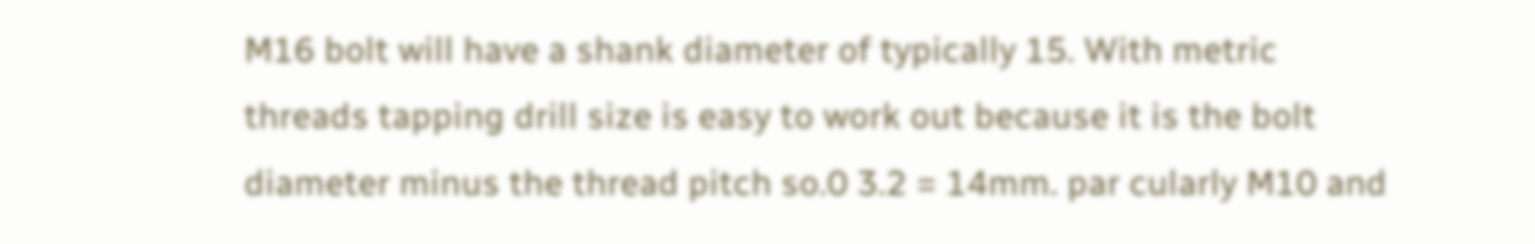M16 bolt will have a shank diameter of typically 15. With metric threads tapping drill size is easy to work out because it is the bolt diameter minus the thread pitch so.0 3.2 = 14mm. par cularly M10 and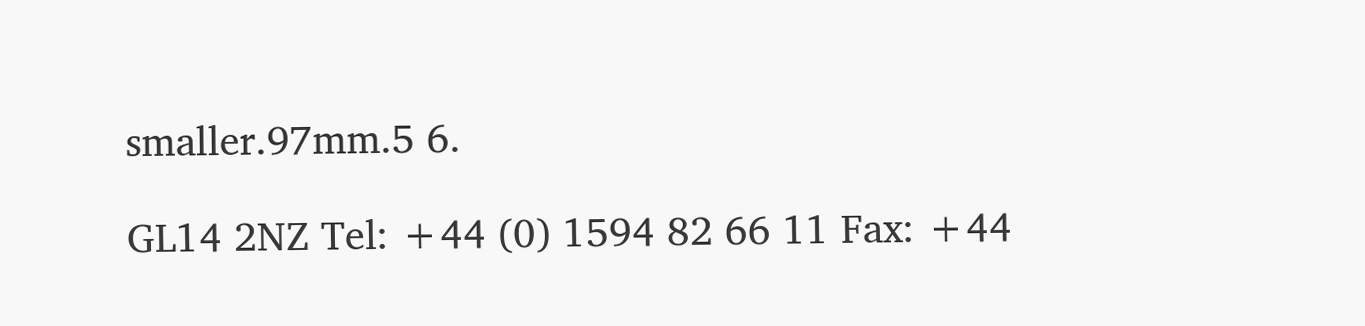smaller.97mm.5 6.

GL14 2NZ Tel: +44 (0) 1594 82 66 11 Fax: +44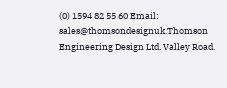(0) 1594 82 55 60 Email: sales@thomsondesignuk.Thomson Engineering Design Ltd. Valley Road.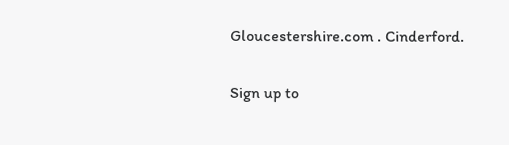Gloucestershire.com . Cinderford.

Sign up to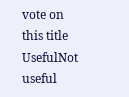vote on this title
UsefulNot useful